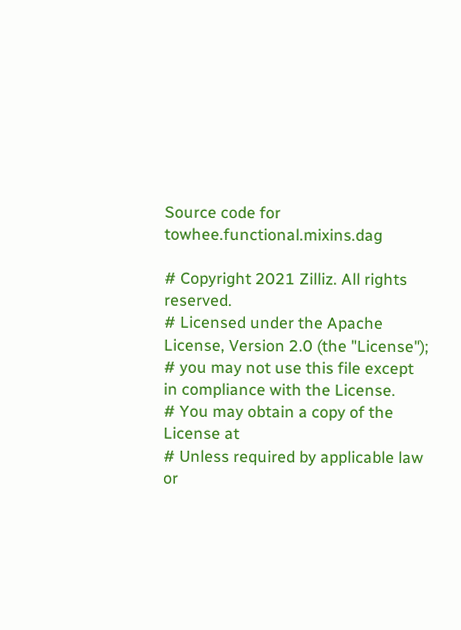Source code for towhee.functional.mixins.dag

# Copyright 2021 Zilliz. All rights reserved.
# Licensed under the Apache License, Version 2.0 (the "License");
# you may not use this file except in compliance with the License.
# You may obtain a copy of the License at
# Unless required by applicable law or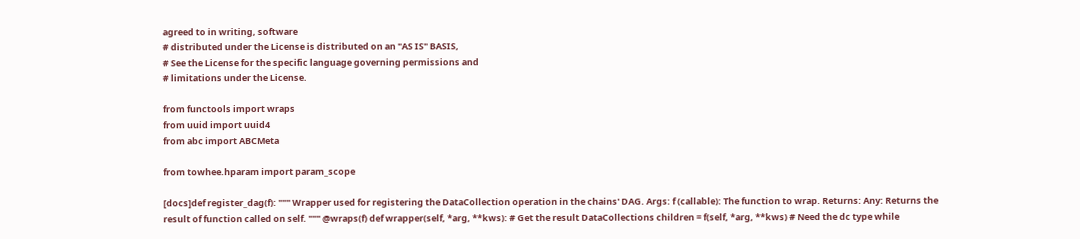agreed to in writing, software
# distributed under the License is distributed on an "AS IS" BASIS,
# See the License for the specific language governing permissions and
# limitations under the License.

from functools import wraps
from uuid import uuid4
from abc import ABCMeta

from towhee.hparam import param_scope

[docs]def register_dag(f): """ Wrapper used for registering the DataCollection operation in the chains' DAG. Args: f (callable): The function to wrap. Returns: Any: Returns the result of function called on self. """ @wraps(f) def wrapper(self, *arg, **kws): # Get the result DataCollections children = f(self, *arg, **kws) # Need the dc type while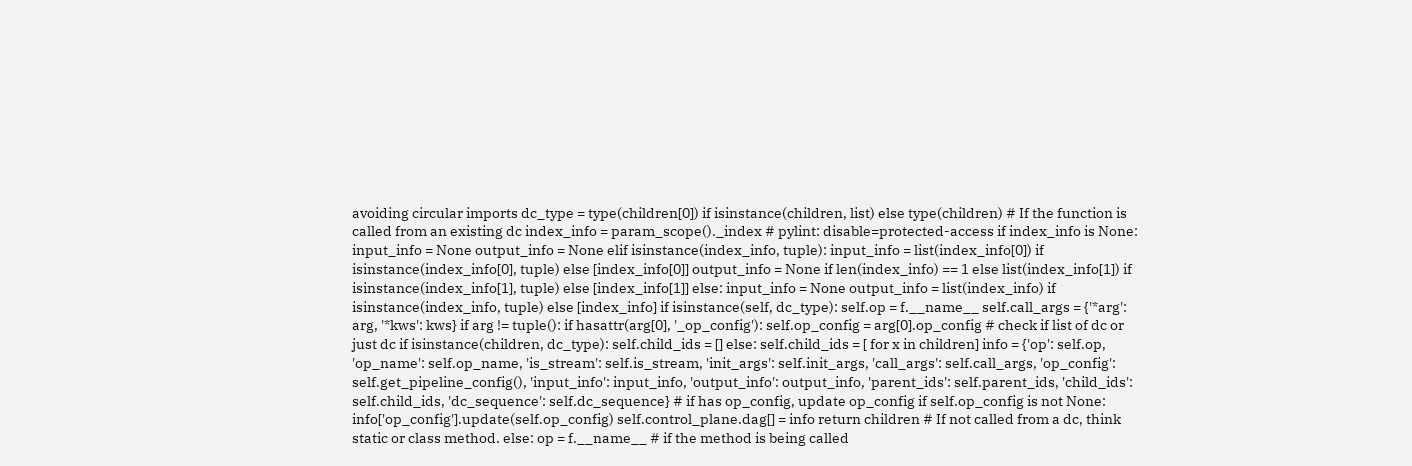avoiding circular imports dc_type = type(children[0]) if isinstance(children, list) else type(children) # If the function is called from an existing dc index_info = param_scope()._index # pylint: disable=protected-access if index_info is None: input_info = None output_info = None elif isinstance(index_info, tuple): input_info = list(index_info[0]) if isinstance(index_info[0], tuple) else [index_info[0]] output_info = None if len(index_info) == 1 else list(index_info[1]) if isinstance(index_info[1], tuple) else [index_info[1]] else: input_info = None output_info = list(index_info) if isinstance(index_info, tuple) else [index_info] if isinstance(self, dc_type): self.op = f.__name__ self.call_args = {'*arg': arg, '*kws': kws} if arg != tuple(): if hasattr(arg[0], '_op_config'): self.op_config = arg[0].op_config # check if list of dc or just dc if isinstance(children, dc_type): self.child_ids = [] else: self.child_ids = [ for x in children] info = {'op': self.op, 'op_name': self.op_name, 'is_stream': self.is_stream, 'init_args': self.init_args, 'call_args': self.call_args, 'op_config': self.get_pipeline_config(), 'input_info': input_info, 'output_info': output_info, 'parent_ids': self.parent_ids, 'child_ids': self.child_ids, 'dc_sequence': self.dc_sequence} # if has op_config, update op_config if self.op_config is not None: info['op_config'].update(self.op_config) self.control_plane.dag[] = info return children # If not called from a dc, think static or class method. else: op = f.__name__ # if the method is being called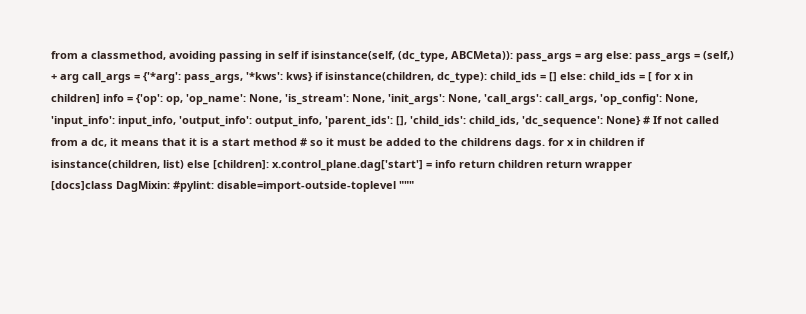from a classmethod, avoiding passing in self if isinstance(self, (dc_type, ABCMeta)): pass_args = arg else: pass_args = (self,) + arg call_args = {'*arg': pass_args, '*kws': kws} if isinstance(children, dc_type): child_ids = [] else: child_ids = [ for x in children] info = {'op': op, 'op_name': None, 'is_stream': None, 'init_args': None, 'call_args': call_args, 'op_config': None, 'input_info': input_info, 'output_info': output_info, 'parent_ids': [], 'child_ids': child_ids, 'dc_sequence': None} # If not called from a dc, it means that it is a start method # so it must be added to the childrens dags. for x in children if isinstance(children, list) else [children]: x.control_plane.dag['start'] = info return children return wrapper
[docs]class DagMixin: #pylint: disable=import-outside-toplevel """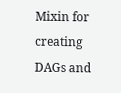Mixin for creating DAGs and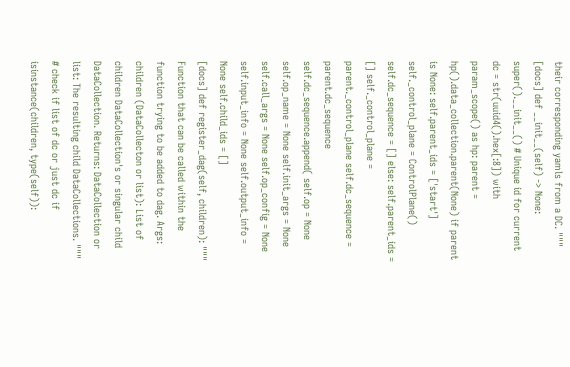their corresponding yamls from a DC. """
[docs] def __init__(self) -> None: super().__init__() # Unique id for current dc = str(uuid4().hex[:8]) with param_scope() as hp: parent = hp().data_collection.parent(None) if parent is None: self.parent_ids = ['start'] self._control_plane = ControlPlane() self.dc_sequence = [] else: self.parent_ids = [] self._control_plane = parent._control_plane self.dc_sequence = parent.dc_sequence self.dc_sequence.append( self.op = None self.op_name = None self.init_args = None self.call_args = None self.op_config = None self.input_info = None self.output_info = None self.child_ids = []
[docs] def register_dag(self, children): """ Function that can be called within the function trying to be added to dag. Args: children (DataCollecton or list): List of children DataCollection's or singular child DataCollection. Returns: DataCollection or list: The resulting child DataCollections. """ # check if list of dc or just dc if isinstance(children, type(self)):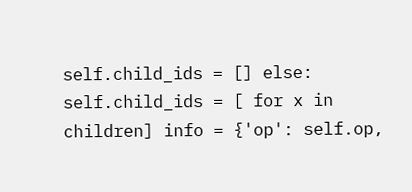self.child_ids = [] else: self.child_ids = [ for x in children] info = {'op': self.op,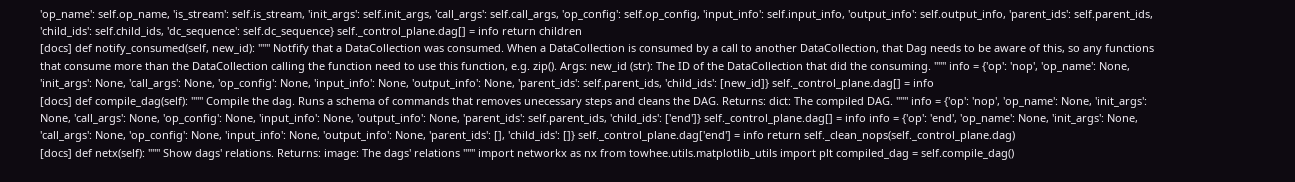'op_name': self.op_name, 'is_stream': self.is_stream, 'init_args': self.init_args, 'call_args': self.call_args, 'op_config': self.op_config, 'input_info': self.input_info, 'output_info': self.output_info, 'parent_ids': self.parent_ids, 'child_ids': self.child_ids, 'dc_sequence': self.dc_sequence} self._control_plane.dag[] = info return children
[docs] def notify_consumed(self, new_id): """ Notfify that a DataCollection was consumed. When a DataCollection is consumed by a call to another DataCollection, that Dag needs to be aware of this, so any functions that consume more than the DataCollection calling the function need to use this function, e.g. zip(). Args: new_id (str): The ID of the DataCollection that did the consuming. """ info = {'op': 'nop', 'op_name': None, 'init_args': None, 'call_args': None, 'op_config': None, 'input_info': None, 'output_info': None, 'parent_ids': self.parent_ids, 'child_ids': [new_id]} self._control_plane.dag[] = info
[docs] def compile_dag(self): """ Compile the dag. Runs a schema of commands that removes unecessary steps and cleans the DAG. Returns: dict: The compiled DAG. """ info = {'op': 'nop', 'op_name': None, 'init_args': None, 'call_args': None, 'op_config': None, 'input_info': None, 'output_info': None, 'parent_ids': self.parent_ids, 'child_ids': ['end']} self._control_plane.dag[] = info info = {'op': 'end', 'op_name': None, 'init_args': None, 'call_args': None, 'op_config': None, 'input_info': None, 'output_info': None, 'parent_ids': [], 'child_ids': []} self._control_plane.dag['end'] = info return self._clean_nops(self._control_plane.dag)
[docs] def netx(self): """ Show dags' relations. Returns: image: The dags' relations """ import networkx as nx from towhee.utils.matplotlib_utils import plt compiled_dag = self.compile_dag()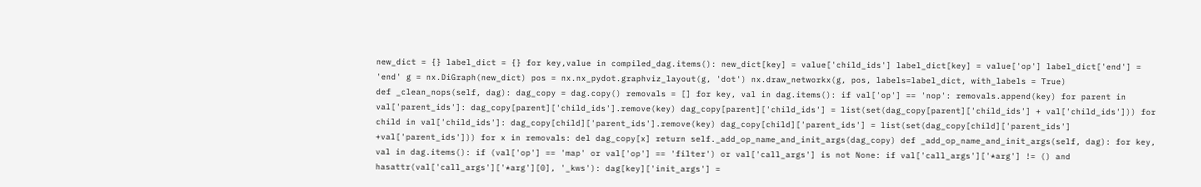new_dict = {} label_dict = {} for key,value in compiled_dag.items(): new_dict[key] = value['child_ids'] label_dict[key] = value['op'] label_dict['end'] = 'end' g = nx.DiGraph(new_dict) pos = nx.nx_pydot.graphviz_layout(g, 'dot') nx.draw_networkx(g, pos, labels=label_dict, with_labels = True)
def _clean_nops(self, dag): dag_copy = dag.copy() removals = [] for key, val in dag.items(): if val['op'] == 'nop': removals.append(key) for parent in val['parent_ids']: dag_copy[parent]['child_ids'].remove(key) dag_copy[parent]['child_ids'] = list(set(dag_copy[parent]['child_ids'] + val['child_ids'])) for child in val['child_ids']: dag_copy[child]['parent_ids'].remove(key) dag_copy[child]['parent_ids'] = list(set(dag_copy[child]['parent_ids'] +val['parent_ids'])) for x in removals: del dag_copy[x] return self._add_op_name_and_init_args(dag_copy) def _add_op_name_and_init_args(self, dag): for key, val in dag.items(): if (val['op'] == 'map' or val['op'] == 'filter') or val['call_args'] is not None: if val['call_args']['*arg'] != () and hasattr(val['call_args']['*arg'][0], '_kws'): dag[key]['init_args'] =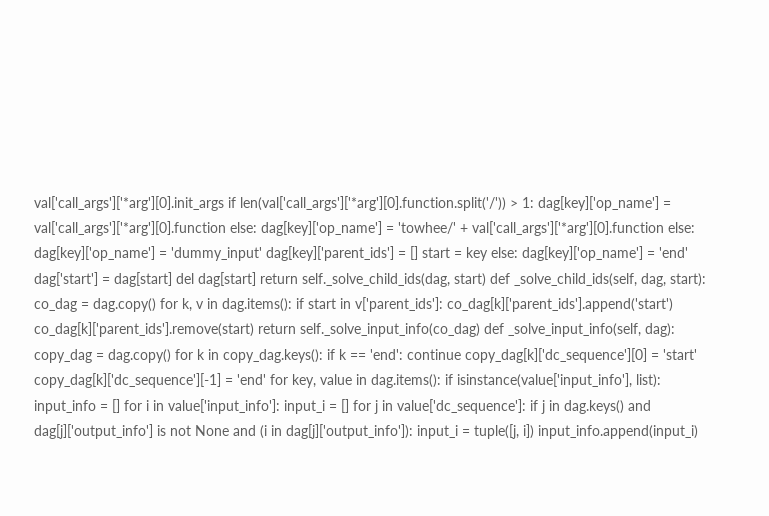val['call_args']['*arg'][0].init_args if len(val['call_args']['*arg'][0].function.split('/')) > 1: dag[key]['op_name'] = val['call_args']['*arg'][0].function else: dag[key]['op_name'] = 'towhee/' + val['call_args']['*arg'][0].function else: dag[key]['op_name'] = 'dummy_input' dag[key]['parent_ids'] = [] start = key else: dag[key]['op_name'] = 'end' dag['start'] = dag[start] del dag[start] return self._solve_child_ids(dag, start) def _solve_child_ids(self, dag, start): co_dag = dag.copy() for k, v in dag.items(): if start in v['parent_ids']: co_dag[k]['parent_ids'].append('start') co_dag[k]['parent_ids'].remove(start) return self._solve_input_info(co_dag) def _solve_input_info(self, dag): copy_dag = dag.copy() for k in copy_dag.keys(): if k == 'end': continue copy_dag[k]['dc_sequence'][0] = 'start' copy_dag[k]['dc_sequence'][-1] = 'end' for key, value in dag.items(): if isinstance(value['input_info'], list): input_info = [] for i in value['input_info']: input_i = [] for j in value['dc_sequence']: if j in dag.keys() and dag[j]['output_info'] is not None and (i in dag[j]['output_info']): input_i = tuple([j, i]) input_info.append(input_i)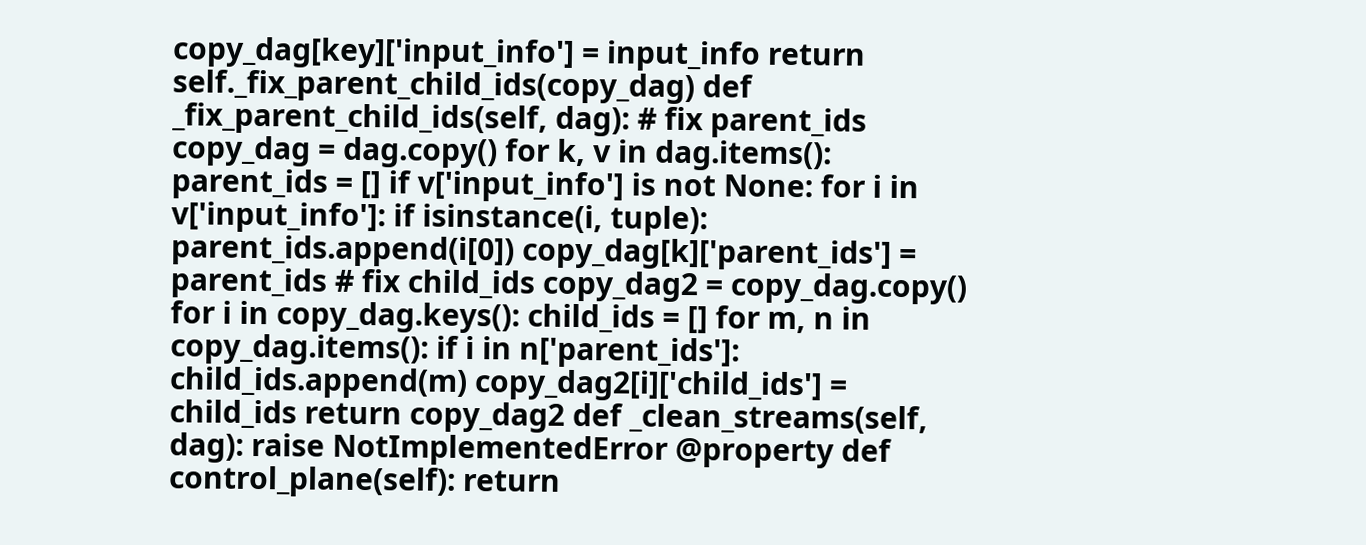copy_dag[key]['input_info'] = input_info return self._fix_parent_child_ids(copy_dag) def _fix_parent_child_ids(self, dag): # fix parent_ids copy_dag = dag.copy() for k, v in dag.items(): parent_ids = [] if v['input_info'] is not None: for i in v['input_info']: if isinstance(i, tuple): parent_ids.append(i[0]) copy_dag[k]['parent_ids'] = parent_ids # fix child_ids copy_dag2 = copy_dag.copy() for i in copy_dag.keys(): child_ids = [] for m, n in copy_dag.items(): if i in n['parent_ids']: child_ids.append(m) copy_dag2[i]['child_ids'] = child_ids return copy_dag2 def _clean_streams(self, dag): raise NotImplementedError @property def control_plane(self): return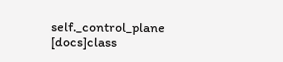self._control_plane
[docs]class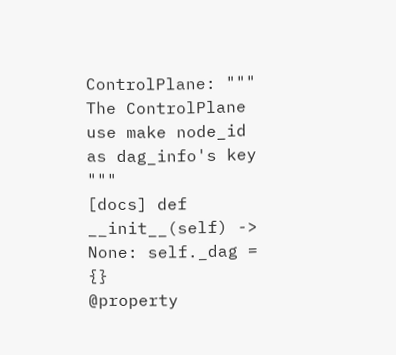ControlPlane: """ The ControlPlane use make node_id as dag_info's key """
[docs] def __init__(self) -> None: self._dag = {}
@property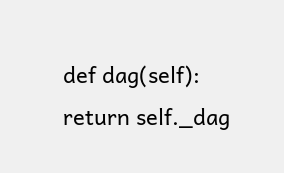def dag(self): return self._dag